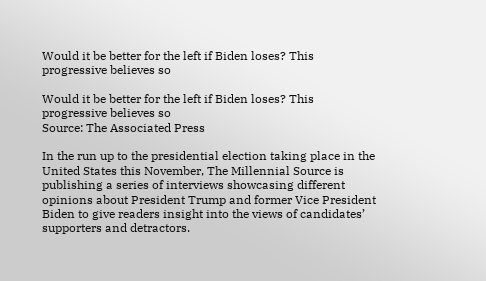Would it be better for the left if Biden loses? This progressive believes so

Would it be better for the left if Biden loses? This progressive believes so
Source: The Associated Press

In the run up to the presidential election taking place in the United States this November, The Millennial Source is publishing a series of interviews showcasing different opinions about President Trump and former Vice President Biden to give readers insight into the views of candidates’ supporters and detractors.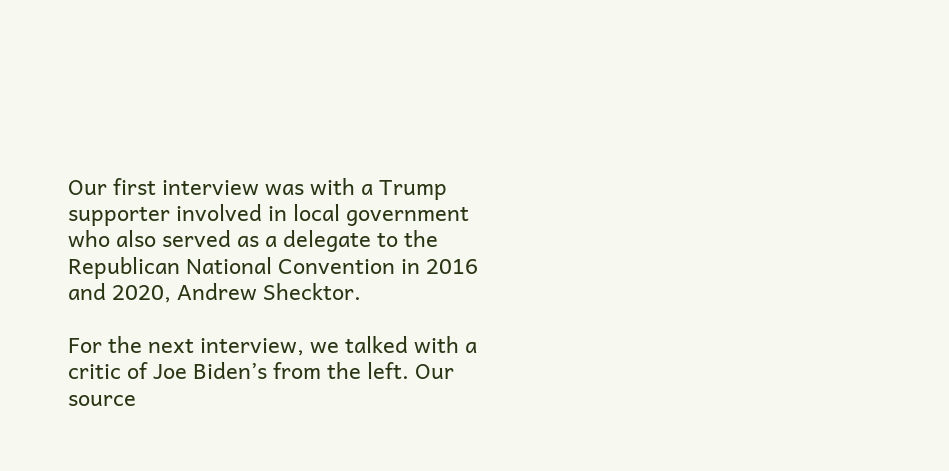Our first interview was with a Trump supporter involved in local government who also served as a delegate to the Republican National Convention in 2016 and 2020, Andrew Shecktor.

For the next interview, we talked with a critic of Joe Biden’s from the left. Our source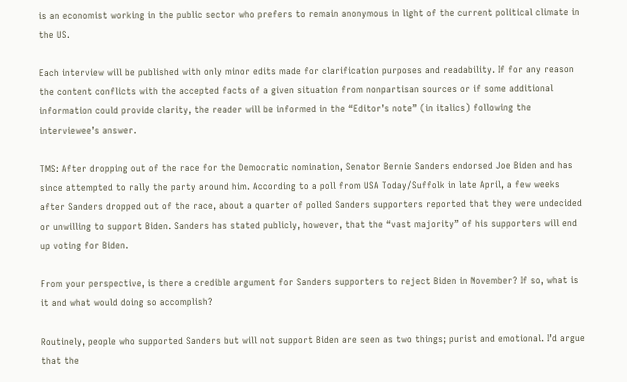is an economist working in the public sector who prefers to remain anonymous in light of the current political climate in the US.

Each interview will be published with only minor edits made for clarification purposes and readability. If for any reason the content conflicts with the accepted facts of a given situation from nonpartisan sources or if some additional information could provide clarity, the reader will be informed in the “Editor’s note” (in italics) following the interviewee’s answer.

TMS: After dropping out of the race for the Democratic nomination, Senator Bernie Sanders endorsed Joe Biden and has since attempted to rally the party around him. According to a poll from USA Today/Suffolk in late April, a few weeks after Sanders dropped out of the race, about a quarter of polled Sanders supporters reported that they were undecided or unwilling to support Biden. Sanders has stated publicly, however, that the “vast majority” of his supporters will end up voting for Biden.

From your perspective, is there a credible argument for Sanders supporters to reject Biden in November? If so, what is it and what would doing so accomplish?

Routinely, people who supported Sanders but will not support Biden are seen as two things; purist and emotional. I’d argue that the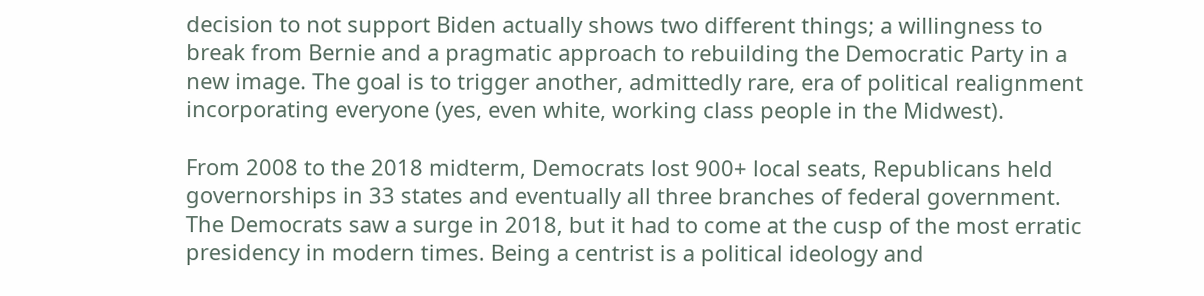decision to not support Biden actually shows two different things; a willingness to break from Bernie and a pragmatic approach to rebuilding the Democratic Party in a new image. The goal is to trigger another, admittedly rare, era of political realignment incorporating everyone (yes, even white, working class people in the Midwest).

From 2008 to the 2018 midterm, Democrats lost 900+ local seats, Republicans held governorships in 33 states and eventually all three branches of federal government. The Democrats saw a surge in 2018, but it had to come at the cusp of the most erratic presidency in modern times. Being a centrist is a political ideology and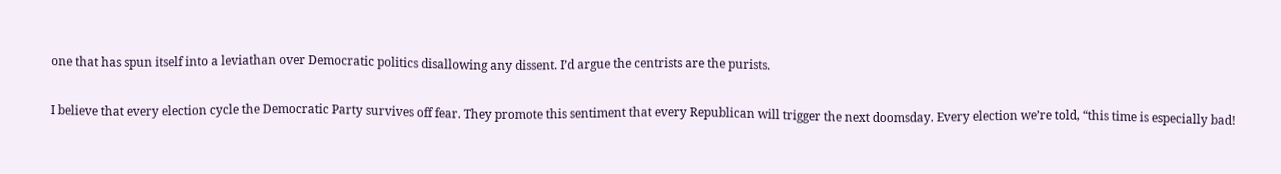one that has spun itself into a leviathan over Democratic politics disallowing any dissent. I’d argue the centrists are the purists.

I believe that every election cycle the Democratic Party survives off fear. They promote this sentiment that every Republican will trigger the next doomsday. Every election we’re told, “this time is especially bad!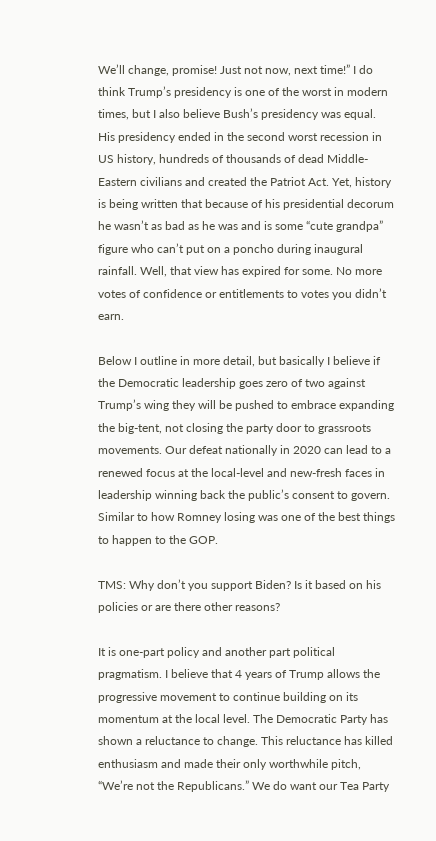We’ll change, promise! Just not now, next time!” I do think Trump’s presidency is one of the worst in modern times, but I also believe Bush’s presidency was equal. His presidency ended in the second worst recession in US history, hundreds of thousands of dead Middle-Eastern civilians and created the Patriot Act. Yet, history is being written that because of his presidential decorum he wasn’t as bad as he was and is some “cute grandpa” figure who can’t put on a poncho during inaugural rainfall. Well, that view has expired for some. No more votes of confidence or entitlements to votes you didn’t earn.

Below I outline in more detail, but basically I believe if the Democratic leadership goes zero of two against Trump’s wing they will be pushed to embrace expanding the big-tent, not closing the party door to grassroots movements. Our defeat nationally in 2020 can lead to a renewed focus at the local-level and new-fresh faces in leadership winning back the public’s consent to govern. Similar to how Romney losing was one of the best things to happen to the GOP.

TMS: Why don’t you support Biden? Is it based on his policies or are there other reasons?

It is one-part policy and another part political pragmatism. I believe that 4 years of Trump allows the progressive movement to continue building on its momentum at the local level. The Democratic Party has shown a reluctance to change. This reluctance has killed enthusiasm and made their only worthwhile pitch, “We’re not the Republicans.” We do want our Tea Party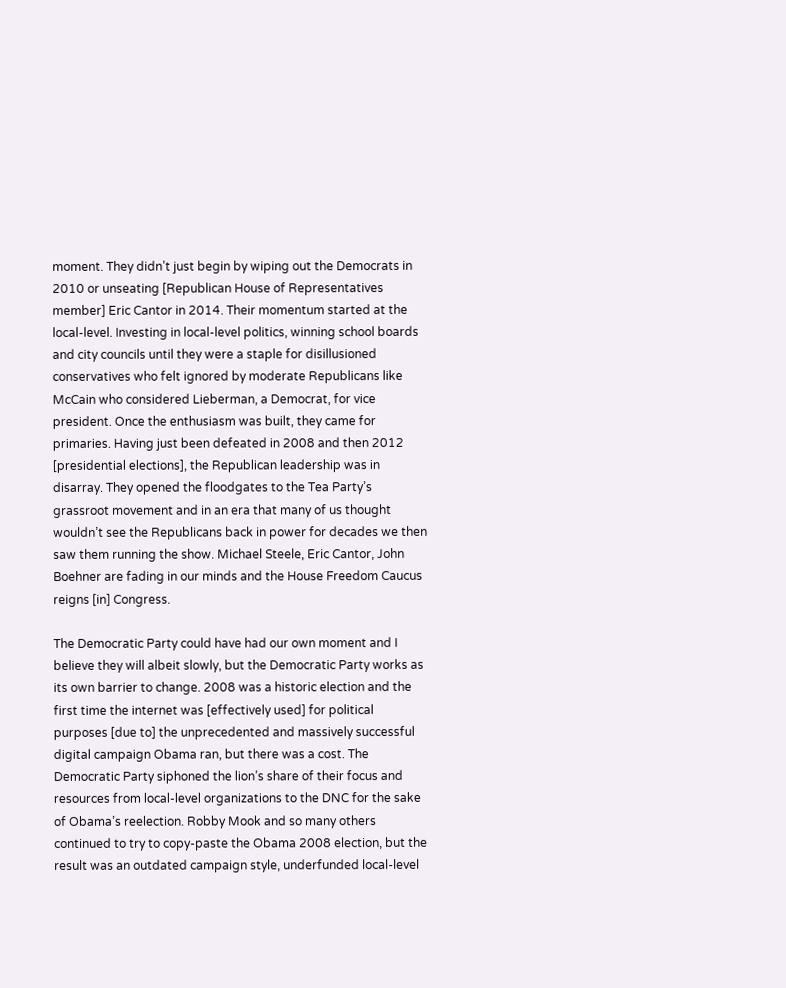moment. They didn’t just begin by wiping out the Democrats in 2010 or unseating [Republican House of Representatives member] Eric Cantor in 2014. Their momentum started at the local-level. Investing in local-level politics, winning school boards and city councils until they were a staple for disillusioned conservatives who felt ignored by moderate Republicans like McCain who considered Lieberman, a Democrat, for vice president. Once the enthusiasm was built, they came for primaries. Having just been defeated in 2008 and then 2012 [presidential elections], the Republican leadership was in disarray. They opened the floodgates to the Tea Party’s grassroot movement and in an era that many of us thought wouldn’t see the Republicans back in power for decades we then saw them running the show. Michael Steele, Eric Cantor, John Boehner are fading in our minds and the House Freedom Caucus reigns [in] Congress.

The Democratic Party could have had our own moment and I believe they will albeit slowly, but the Democratic Party works as its own barrier to change. 2008 was a historic election and the first time the internet was [effectively used] for political purposes [due to] the unprecedented and massively successful digital campaign Obama ran, but there was a cost. The Democratic Party siphoned the lion’s share of their focus and resources from local-level organizations to the DNC for the sake of Obama’s reelection. Robby Mook and so many others continued to try to copy-paste the Obama 2008 election, but the result was an outdated campaign style, underfunded local-level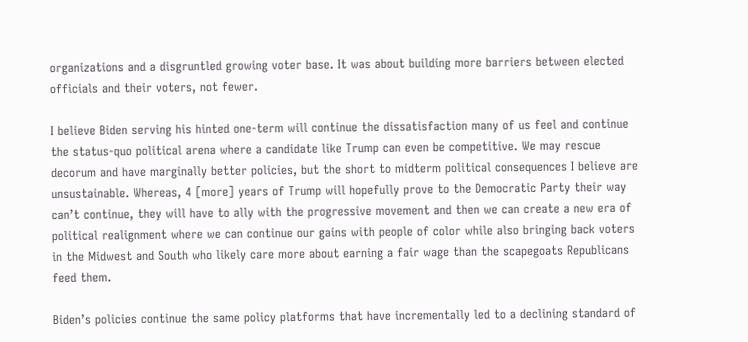organizations and a disgruntled growing voter base. It was about building more barriers between elected officials and their voters, not fewer.

I believe Biden serving his hinted one-term will continue the dissatisfaction many of us feel and continue the status-quo political arena where a candidate like Trump can even be competitive. We may rescue decorum and have marginally better policies, but the short to midterm political consequences I believe are unsustainable. Whereas, 4 [more] years of Trump will hopefully prove to the Democratic Party their way can’t continue, they will have to ally with the progressive movement and then we can create a new era of political realignment where we can continue our gains with people of color while also bringing back voters in the Midwest and South who likely care more about earning a fair wage than the scapegoats Republicans feed them.

Biden’s policies continue the same policy platforms that have incrementally led to a declining standard of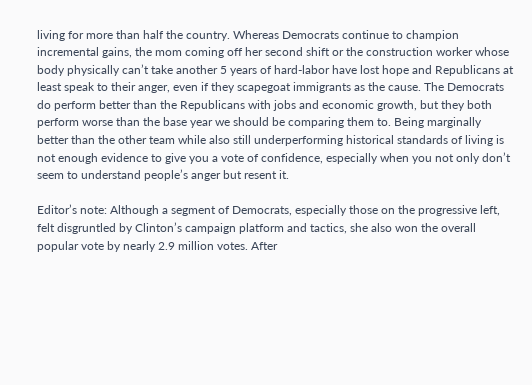living for more than half the country. Whereas Democrats continue to champion incremental gains, the mom coming off her second shift or the construction worker whose body physically can’t take another 5 years of hard-labor have lost hope and Republicans at least speak to their anger, even if they scapegoat immigrants as the cause. The Democrats do perform better than the Republicans with jobs and economic growth, but they both perform worse than the base year we should be comparing them to. Being marginally better than the other team while also still underperforming historical standards of living is not enough evidence to give you a vote of confidence, especially when you not only don’t seem to understand people’s anger but resent it.

Editor’s note: Although a segment of Democrats, especially those on the progressive left, felt disgruntled by Clinton’s campaign platform and tactics, she also won the overall popular vote by nearly 2.9 million votes. After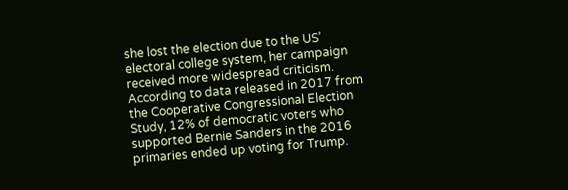she lost the election due to the US’ electoral college system, her campaign received more widespread criticism. According to data released in 2017 from the Cooperative Congressional Election Study, 12% of democratic voters who supported Bernie Sanders in the 2016 primaries ended up voting for Trump.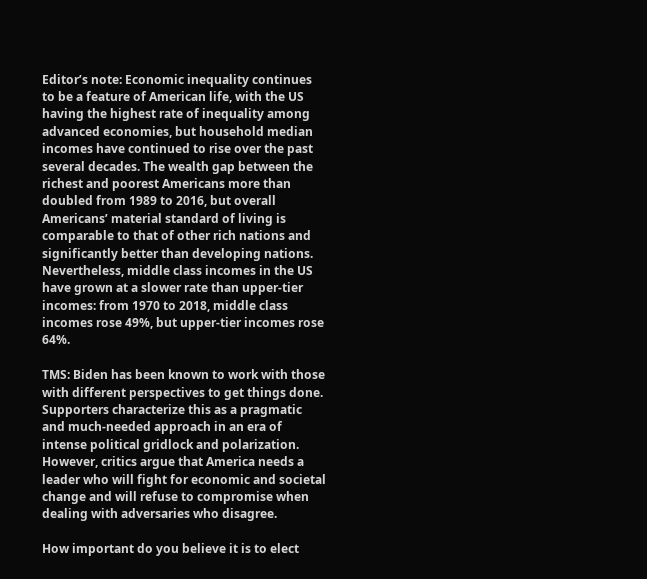Editor’s note: Economic inequality continues to be a feature of American life, with the US having the highest rate of inequality among advanced economies, but household median incomes have continued to rise over the past several decades. The wealth gap between the richest and poorest Americans more than doubled from 1989 to 2016, but overall Americans’ material standard of living is comparable to that of other rich nations and significantly better than developing nations. Nevertheless, middle class incomes in the US have grown at a slower rate than upper-tier incomes: from 1970 to 2018, middle class incomes rose 49%, but upper-tier incomes rose 64%.

TMS: Biden has been known to work with those with different perspectives to get things done. Supporters characterize this as a pragmatic and much-needed approach in an era of intense political gridlock and polarization. However, critics argue that America needs a leader who will fight for economic and societal change and will refuse to compromise when dealing with adversaries who disagree.

How important do you believe it is to elect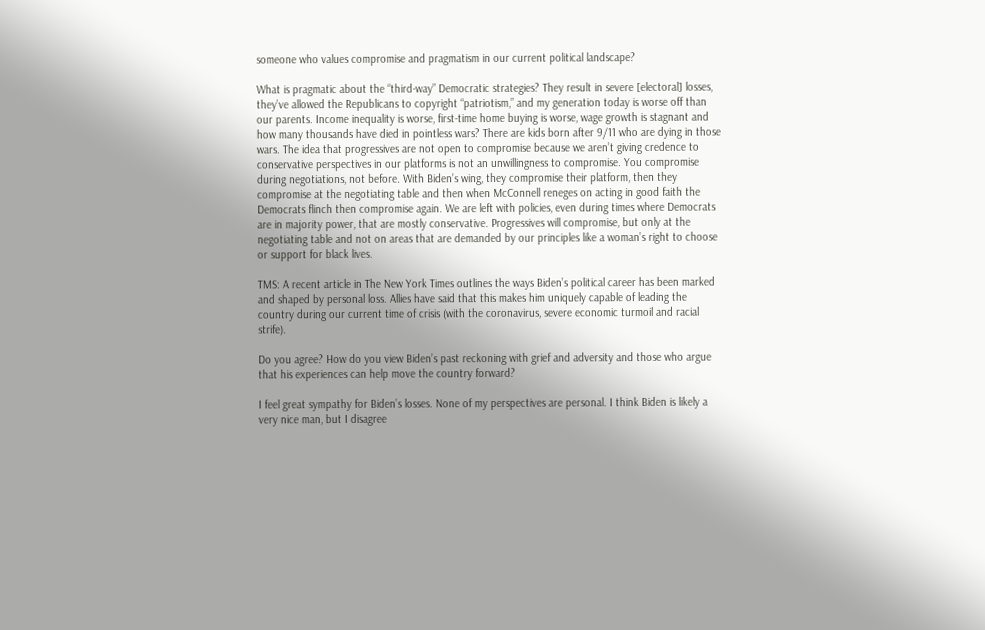someone who values compromise and pragmatism in our current political landscape?

What is pragmatic about the “third-way” Democratic strategies? They result in severe [electoral] losses, they’ve allowed the Republicans to copyright “patriotism,” and my generation today is worse off than our parents. Income inequality is worse, first-time home buying is worse, wage growth is stagnant and how many thousands have died in pointless wars? There are kids born after 9/11 who are dying in those wars. The idea that progressives are not open to compromise because we aren’t giving credence to conservative perspectives in our platforms is not an unwillingness to compromise. You compromise during negotiations, not before. With Biden’s wing, they compromise their platform, then they compromise at the negotiating table and then when McConnell reneges on acting in good faith the Democrats flinch then compromise again. We are left with policies, even during times where Democrats are in majority power, that are mostly conservative. Progressives will compromise, but only at the negotiating table and not on areas that are demanded by our principles like a woman’s right to choose or support for black lives.

TMS: A recent article in The New York Times outlines the ways Biden’s political career has been marked and shaped by personal loss. Allies have said that this makes him uniquely capable of leading the country during our current time of crisis (with the coronavirus, severe economic turmoil and racial strife).

Do you agree? How do you view Biden’s past reckoning with grief and adversity and those who argue that his experiences can help move the country forward?

I feel great sympathy for Biden’s losses. None of my perspectives are personal. I think Biden is likely a very nice man, but I disagree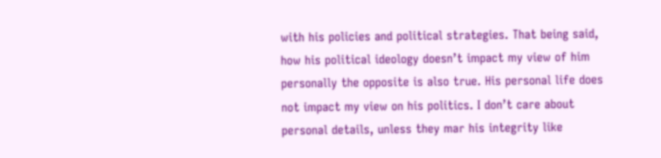with his policies and political strategies. That being said, how his political ideology doesn’t impact my view of him personally the opposite is also true. His personal life does not impact my view on his politics. I don’t care about personal details, unless they mar his integrity like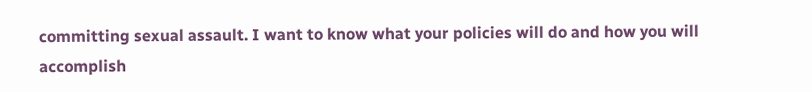committing sexual assault. I want to know what your policies will do and how you will accomplish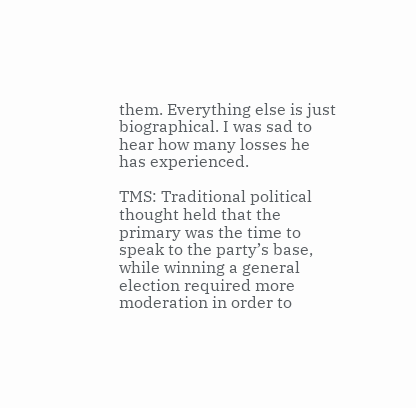them. Everything else is just biographical. I was sad to hear how many losses he has experienced.

TMS: Traditional political thought held that the primary was the time to speak to the party’s base, while winning a general election required more moderation in order to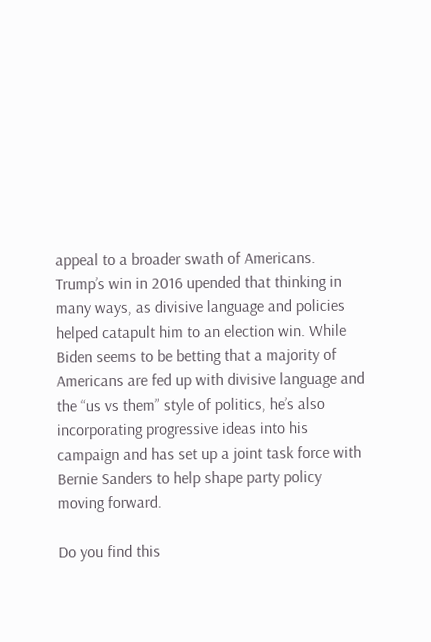appeal to a broader swath of Americans. Trump’s win in 2016 upended that thinking in many ways, as divisive language and policies helped catapult him to an election win. While Biden seems to be betting that a majority of Americans are fed up with divisive language and the “us vs them” style of politics, he’s also incorporating progressive ideas into his campaign and has set up a joint task force with Bernie Sanders to help shape party policy moving forward.

Do you find this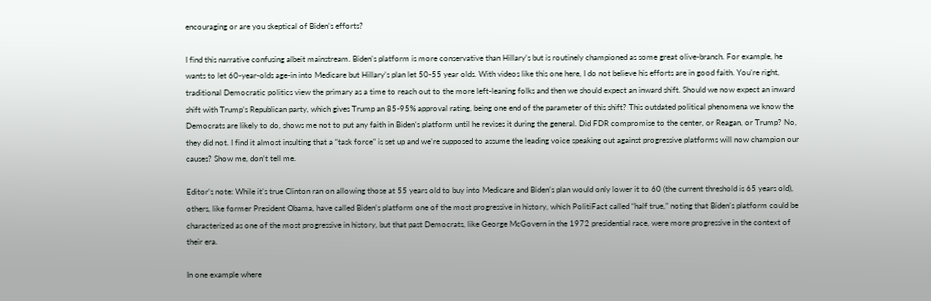encouraging or are you skeptical of Biden’s efforts?

I find this narrative confusing albeit mainstream. Biden’s platform is more conservative than Hillary’s but is routinely championed as some great olive-branch. For example, he wants to let 60-year-olds age-in into Medicare but Hillary’s plan let 50-55 year olds. With videos like this one here, I do not believe his efforts are in good faith. You’re right, traditional Democratic politics view the primary as a time to reach out to the more left-leaning folks and then we should expect an inward shift. Should we now expect an inward shift with Trump’s Republican party, which gives Trump an 85-95% approval rating, being one end of the parameter of this shift? This outdated political phenomena we know the Democrats are likely to do, shows me not to put any faith in Biden’s platform until he revises it during the general. Did FDR compromise to the center, or Reagan, or Trump? No, they did not. I find it almost insulting that a “task force” is set up and we’re supposed to assume the leading voice speaking out against progressive platforms will now champion our causes? Show me, don’t tell me.

Editor’s note: While it’s true Clinton ran on allowing those at 55 years old to buy into Medicare and Biden’s plan would only lower it to 60 (the current threshold is 65 years old), others, like former President Obama, have called Biden’s platform one of the most progressive in history, which PolitiFact called “half true,” noting that Biden’s platform could be characterized as one of the most progressive in history, but that past Democrats, like George McGovern in the 1972 presidential race, were more progressive in the context of their era.

In one example where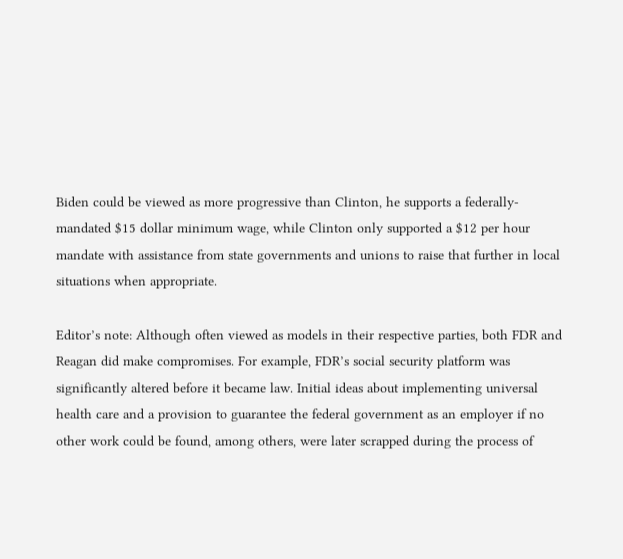Biden could be viewed as more progressive than Clinton, he supports a federally-mandated $15 dollar minimum wage, while Clinton only supported a $12 per hour mandate with assistance from state governments and unions to raise that further in local situations when appropriate.

Editor’s note: Although often viewed as models in their respective parties, both FDR and Reagan did make compromises. For example, FDR’s social security platform was significantly altered before it became law. Initial ideas about implementing universal health care and a provision to guarantee the federal government as an employer if no other work could be found, among others, were later scrapped during the process of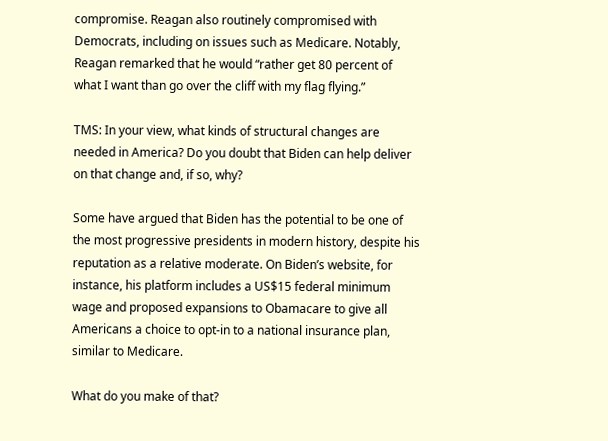compromise. Reagan also routinely compromised with Democrats, including on issues such as Medicare. Notably, Reagan remarked that he would “rather get 80 percent of what I want than go over the cliff with my flag flying.”

TMS: In your view, what kinds of structural changes are needed in America? Do you doubt that Biden can help deliver on that change and, if so, why?

Some have argued that Biden has the potential to be one of the most progressive presidents in modern history, despite his reputation as a relative moderate. On Biden’s website, for instance, his platform includes a US$15 federal minimum wage and proposed expansions to Obamacare to give all Americans a choice to opt-in to a national insurance plan, similar to Medicare.

What do you make of that?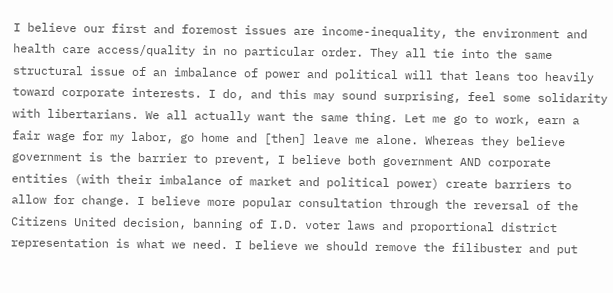I believe our first and foremost issues are income-inequality, the environment and health care access/quality in no particular order. They all tie into the same structural issue of an imbalance of power and political will that leans too heavily toward corporate interests. I do, and this may sound surprising, feel some solidarity with libertarians. We all actually want the same thing. Let me go to work, earn a fair wage for my labor, go home and [then] leave me alone. Whereas they believe government is the barrier to prevent, I believe both government AND corporate entities (with their imbalance of market and political power) create barriers to allow for change. I believe more popular consultation through the reversal of the Citizens United decision, banning of I.D. voter laws and proportional district representation is what we need. I believe we should remove the filibuster and put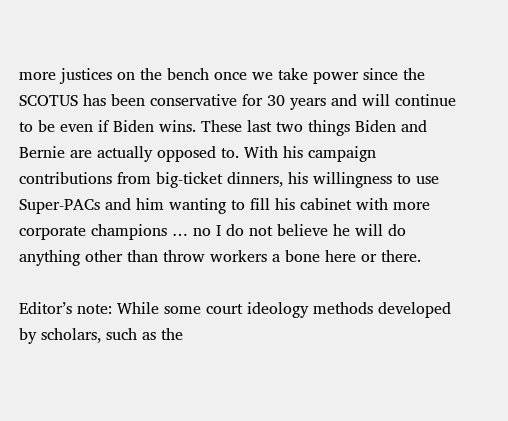more justices on the bench once we take power since the SCOTUS has been conservative for 30 years and will continue to be even if Biden wins. These last two things Biden and Bernie are actually opposed to. With his campaign contributions from big-ticket dinners, his willingness to use Super-PACs and him wanting to fill his cabinet with more corporate champions … no I do not believe he will do anything other than throw workers a bone here or there.

Editor’s note: While some court ideology methods developed by scholars, such as the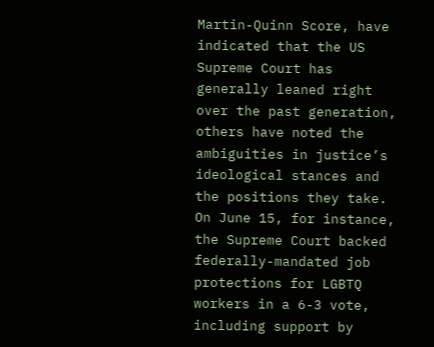Martin-Quinn Score, have indicated that the US Supreme Court has generally leaned right over the past generation, others have noted the ambiguities in justice’s ideological stances and the positions they take. On June 15, for instance, the Supreme Court backed federally-mandated job protections for LGBTQ workers in a 6-3 vote, including support by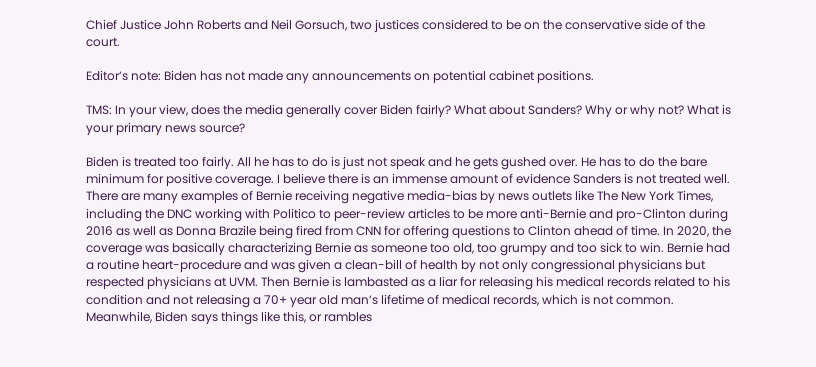Chief Justice John Roberts and Neil Gorsuch, two justices considered to be on the conservative side of the court.

Editor’s note: Biden has not made any announcements on potential cabinet positions.

TMS: In your view, does the media generally cover Biden fairly? What about Sanders? Why or why not? What is your primary news source?

Biden is treated too fairly. All he has to do is just not speak and he gets gushed over. He has to do the bare minimum for positive coverage. I believe there is an immense amount of evidence Sanders is not treated well. There are many examples of Bernie receiving negative media-bias by news outlets like The New York Times, including the DNC working with Politico to peer-review articles to be more anti-Bernie and pro-Clinton during 2016 as well as Donna Brazile being fired from CNN for offering questions to Clinton ahead of time. In 2020, the coverage was basically characterizing Bernie as someone too old, too grumpy and too sick to win. Bernie had a routine heart-procedure and was given a clean-bill of health by not only congressional physicians but respected physicians at UVM. Then Bernie is lambasted as a liar for releasing his medical records related to his condition and not releasing a 70+ year old man’s lifetime of medical records, which is not common. Meanwhile, Biden says things like this, or rambles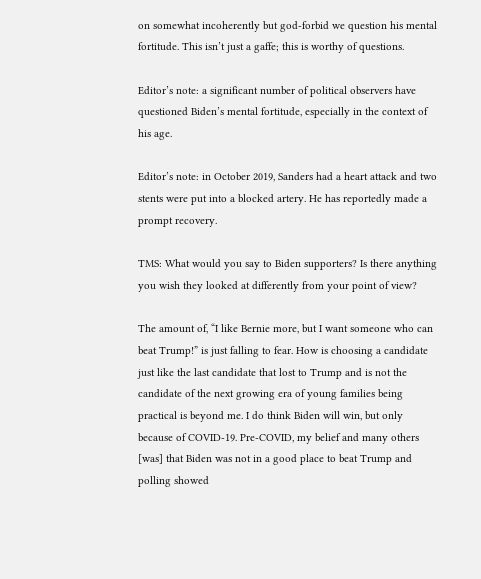on somewhat incoherently but god-forbid we question his mental fortitude. This isn’t just a gaffe; this is worthy of questions.

Editor’s note: a significant number of political observers have questioned Biden’s mental fortitude, especially in the context of his age.

Editor’s note: in October 2019, Sanders had a heart attack and two stents were put into a blocked artery. He has reportedly made a prompt recovery.

TMS: What would you say to Biden supporters? Is there anything you wish they looked at differently from your point of view?

The amount of, “I like Bernie more, but I want someone who can beat Trump!” is just falling to fear. How is choosing a candidate just like the last candidate that lost to Trump and is not the candidate of the next growing era of young families being practical is beyond me. I do think Biden will win, but only because of COVID-19. Pre-COVID, my belief and many others [was] that Biden was not in a good place to beat Trump and polling showed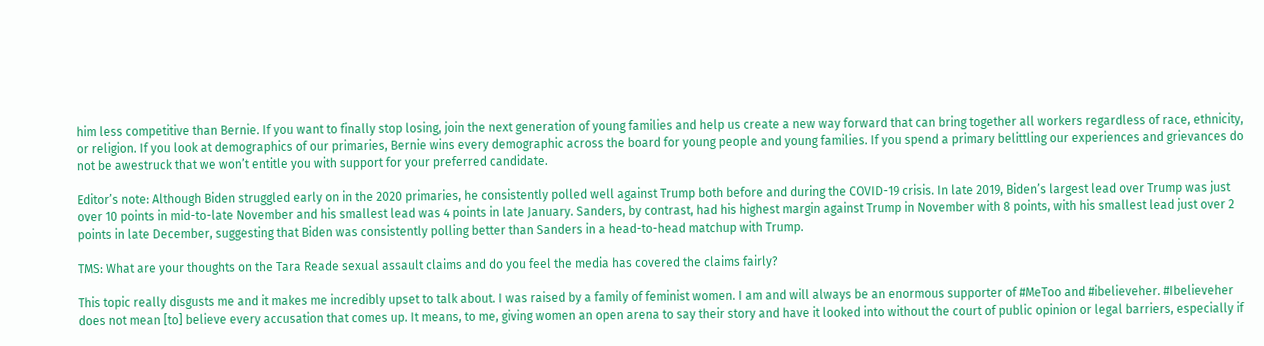him less competitive than Bernie. If you want to finally stop losing, join the next generation of young families and help us create a new way forward that can bring together all workers regardless of race, ethnicity, or religion. If you look at demographics of our primaries, Bernie wins every demographic across the board for young people and young families. If you spend a primary belittling our experiences and grievances do not be awestruck that we won’t entitle you with support for your preferred candidate.

Editor’s note: Although Biden struggled early on in the 2020 primaries, he consistently polled well against Trump both before and during the COVID-19 crisis. In late 2019, Biden’s largest lead over Trump was just over 10 points in mid-to-late November and his smallest lead was 4 points in late January. Sanders, by contrast, had his highest margin against Trump in November with 8 points, with his smallest lead just over 2 points in late December, suggesting that Biden was consistently polling better than Sanders in a head-to-head matchup with Trump.

TMS: What are your thoughts on the Tara Reade sexual assault claims and do you feel the media has covered the claims fairly?

This topic really disgusts me and it makes me incredibly upset to talk about. I was raised by a family of feminist women. I am and will always be an enormous supporter of #MeToo and #ibelieveher. #Ibelieveher does not mean [to] believe every accusation that comes up. It means, to me, giving women an open arena to say their story and have it looked into without the court of public opinion or legal barriers, especially if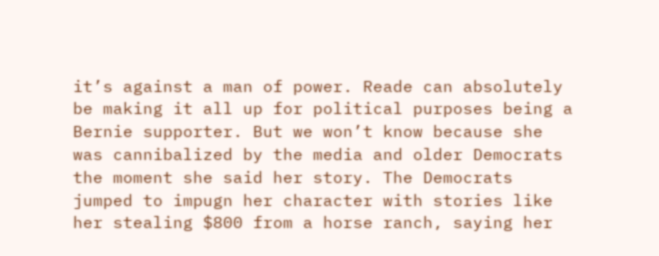it’s against a man of power. Reade can absolutely be making it all up for political purposes being a Bernie supporter. But we won’t know because she was cannibalized by the media and older Democrats the moment she said her story. The Democrats jumped to impugn her character with stories like her stealing $800 from a horse ranch, saying her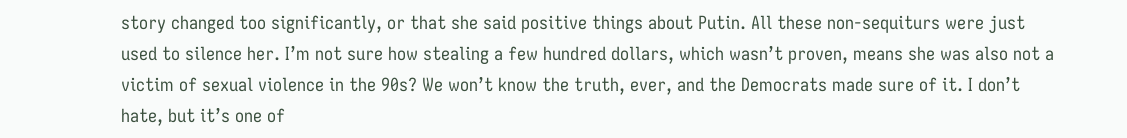story changed too significantly, or that she said positive things about Putin. All these non-sequiturs were just used to silence her. I’m not sure how stealing a few hundred dollars, which wasn’t proven, means she was also not a victim of sexual violence in the 90s? We won’t know the truth, ever, and the Democrats made sure of it. I don’t hate, but it’s one of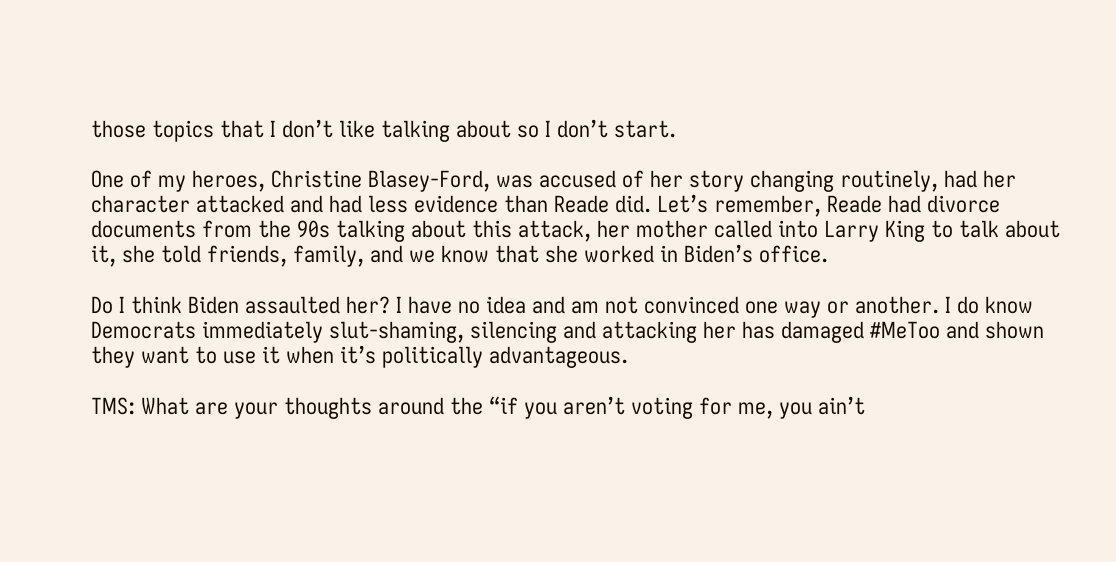those topics that I don’t like talking about so I don’t start.

One of my heroes, Christine Blasey-Ford, was accused of her story changing routinely, had her character attacked and had less evidence than Reade did. Let’s remember, Reade had divorce documents from the 90s talking about this attack, her mother called into Larry King to talk about it, she told friends, family, and we know that she worked in Biden’s office.

Do I think Biden assaulted her? I have no idea and am not convinced one way or another. I do know Democrats immediately slut-shaming, silencing and attacking her has damaged #MeToo and shown they want to use it when it’s politically advantageous.

TMS: What are your thoughts around the “if you aren’t voting for me, you ain’t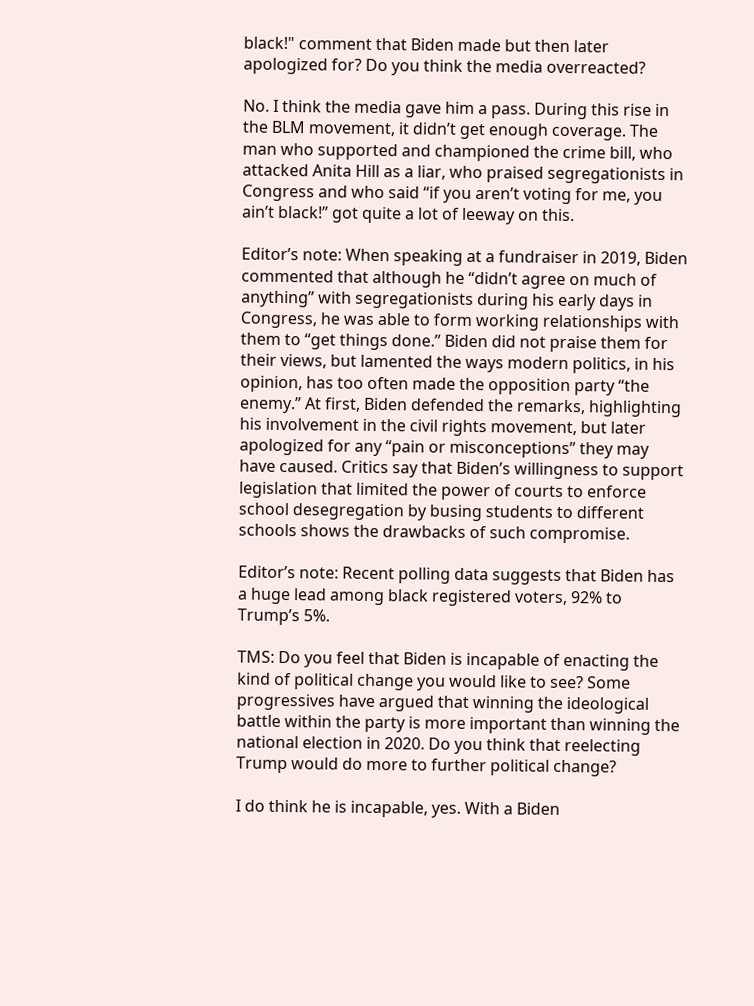black!" comment that Biden made but then later apologized for? Do you think the media overreacted?

No. I think the media gave him a pass. During this rise in the BLM movement, it didn’t get enough coverage. The man who supported and championed the crime bill, who attacked Anita Hill as a liar, who praised segregationists in Congress and who said “if you aren’t voting for me, you ain’t black!” got quite a lot of leeway on this.

Editor’s note: When speaking at a fundraiser in 2019, Biden commented that although he “didn’t agree on much of anything” with segregationists during his early days in Congress, he was able to form working relationships with them to “get things done.” Biden did not praise them for their views, but lamented the ways modern politics, in his opinion, has too often made the opposition party “the enemy.” At first, Biden defended the remarks, highlighting his involvement in the civil rights movement, but later apologized for any “pain or misconceptions” they may have caused. Critics say that Biden’s willingness to support legislation that limited the power of courts to enforce school desegregation by busing students to different schools shows the drawbacks of such compromise.

Editor’s note: Recent polling data suggests that Biden has a huge lead among black registered voters, 92% to Trump’s 5%.

TMS: Do you feel that Biden is incapable of enacting the kind of political change you would like to see? Some progressives have argued that winning the ideological battle within the party is more important than winning the national election in 2020. Do you think that reelecting Trump would do more to further political change?

I do think he is incapable, yes. With a Biden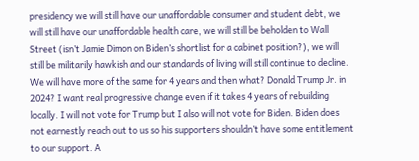presidency we will still have our unaffordable consumer and student debt, we will still have our unaffordable health care, we will still be beholden to Wall Street (isn’t Jamie Dimon on Biden’s shortlist for a cabinet position?), we will still be militarily hawkish and our standards of living will still continue to decline. We will have more of the same for 4 years and then what? Donald Trump Jr. in 2024? I want real progressive change even if it takes 4 years of rebuilding locally. I will not vote for Trump but I also will not vote for Biden. Biden does not earnestly reach out to us so his supporters shouldn’t have some entitlement to our support. A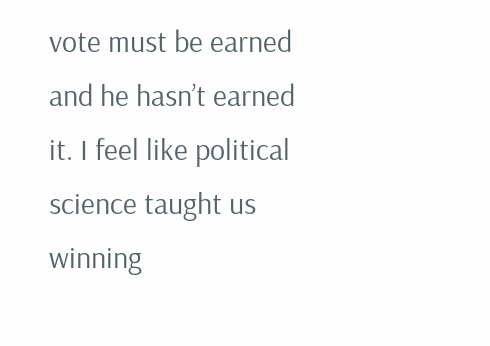vote must be earned and he hasn’t earned it. I feel like political science taught us winning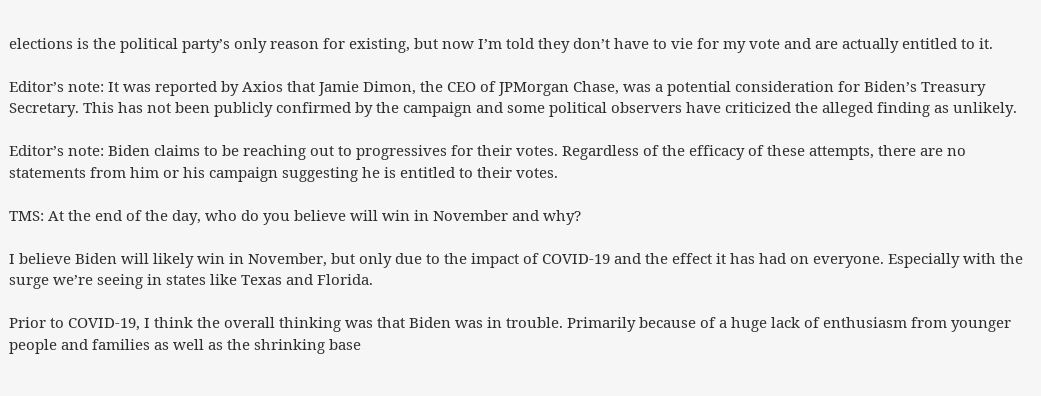elections is the political party’s only reason for existing, but now I’m told they don’t have to vie for my vote and are actually entitled to it.

Editor’s note: It was reported by Axios that Jamie Dimon, the CEO of JPMorgan Chase, was a potential consideration for Biden’s Treasury Secretary. This has not been publicly confirmed by the campaign and some political observers have criticized the alleged finding as unlikely.

Editor’s note: Biden claims to be reaching out to progressives for their votes. Regardless of the efficacy of these attempts, there are no statements from him or his campaign suggesting he is entitled to their votes.

TMS: At the end of the day, who do you believe will win in November and why?

I believe Biden will likely win in November, but only due to the impact of COVID-19 and the effect it has had on everyone. Especially with the surge we’re seeing in states like Texas and Florida.

Prior to COVID-19, I think the overall thinking was that Biden was in trouble. Primarily because of a huge lack of enthusiasm from younger people and families as well as the shrinking base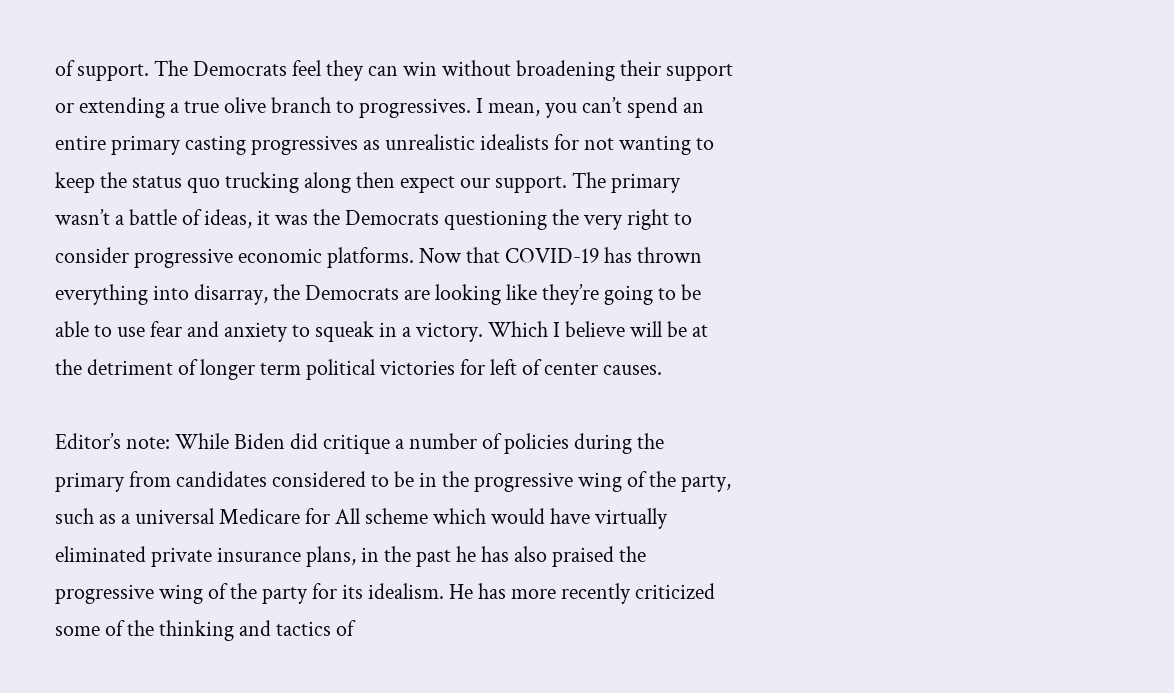of support. The Democrats feel they can win without broadening their support or extending a true olive branch to progressives. I mean, you can’t spend an entire primary casting progressives as unrealistic idealists for not wanting to keep the status quo trucking along then expect our support. The primary wasn’t a battle of ideas, it was the Democrats questioning the very right to consider progressive economic platforms. Now that COVID-19 has thrown everything into disarray, the Democrats are looking like they’re going to be able to use fear and anxiety to squeak in a victory. Which I believe will be at the detriment of longer term political victories for left of center causes.

Editor’s note: While Biden did critique a number of policies during the primary from candidates considered to be in the progressive wing of the party, such as a universal Medicare for All scheme which would have virtually eliminated private insurance plans, in the past he has also praised the progressive wing of the party for its idealism. He has more recently criticized some of the thinking and tactics of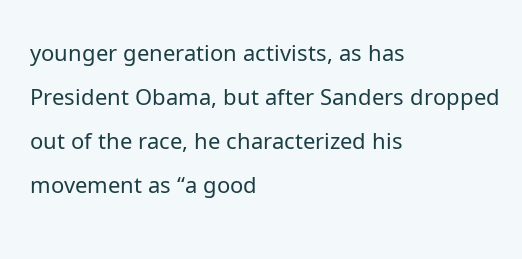younger generation activists, as has President Obama, but after Sanders dropped out of the race, he characterized his movement as “a good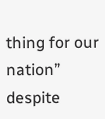thing for our nation” despite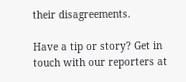their disagreements.

Have a tip or story? Get in touch with our reporters at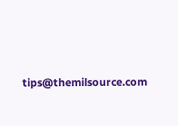tips@themilsource.com